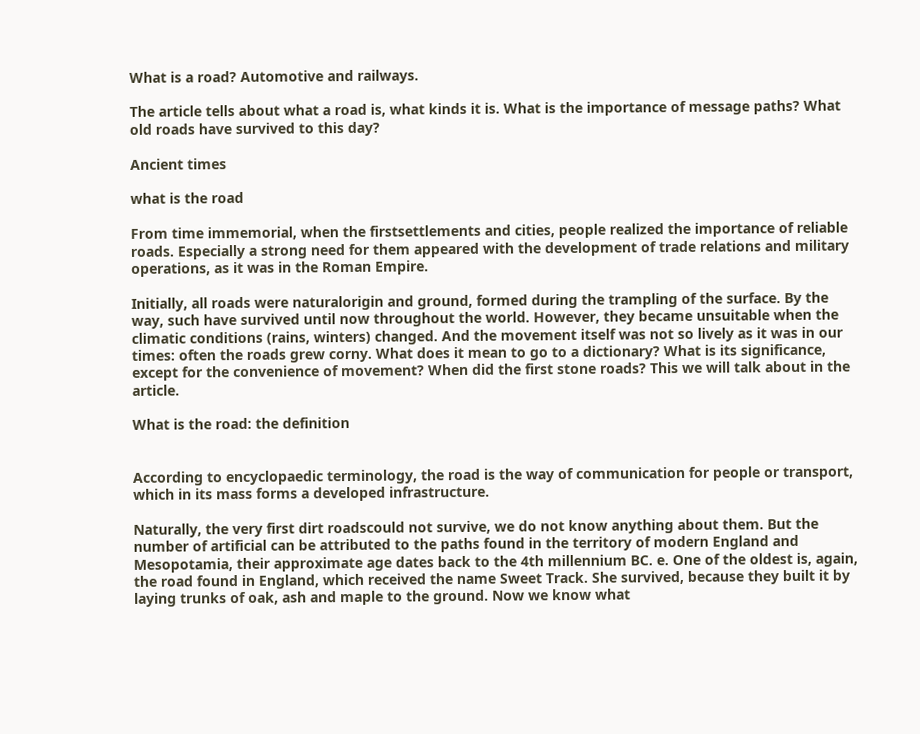What is a road? Automotive and railways.

The article tells about what a road is, what kinds it is. What is the importance of message paths? What old roads have survived to this day?

Ancient times

what is the road

From time immemorial, when the firstsettlements and cities, people realized the importance of reliable roads. Especially a strong need for them appeared with the development of trade relations and military operations, as it was in the Roman Empire.

Initially, all roads were naturalorigin and ground, formed during the trampling of the surface. By the way, such have survived until now throughout the world. However, they became unsuitable when the climatic conditions (rains, winters) changed. And the movement itself was not so lively as it was in our times: often the roads grew corny. What does it mean to go to a dictionary? What is its significance, except for the convenience of movement? When did the first stone roads? This we will talk about in the article.

What is the road: the definition


According to encyclopaedic terminology, the road is the way of communication for people or transport, which in its mass forms a developed infrastructure.

Naturally, the very first dirt roadscould not survive, we do not know anything about them. But the number of artificial can be attributed to the paths found in the territory of modern England and Mesopotamia, their approximate age dates back to the 4th millennium BC. e. One of the oldest is, again, the road found in England, which received the name Sweet Track. She survived, because they built it by laying trunks of oak, ash and maple to the ground. Now we know what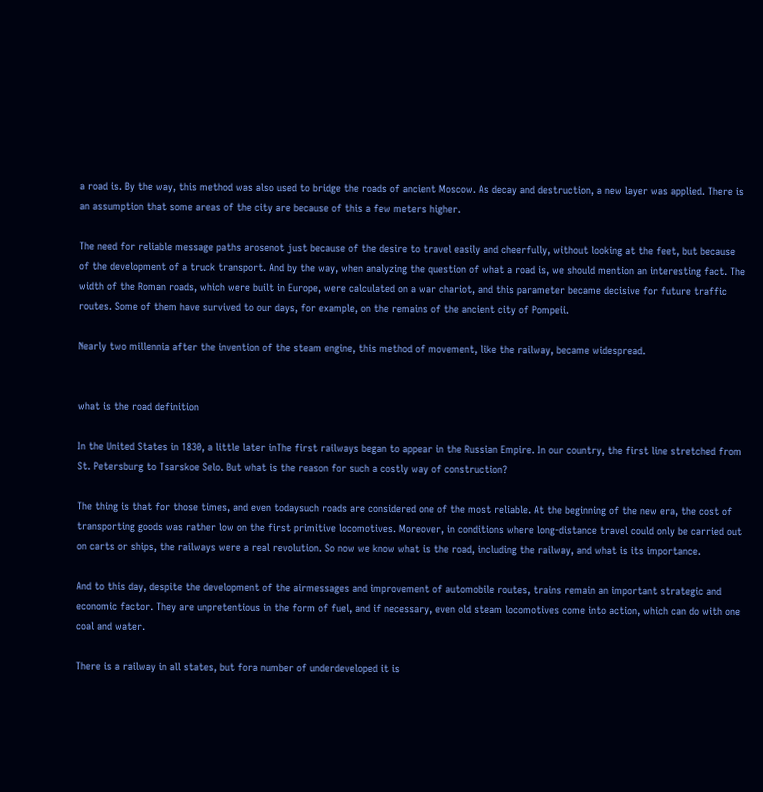a road is. By the way, this method was also used to bridge the roads of ancient Moscow. As decay and destruction, a new layer was applied. There is an assumption that some areas of the city are because of this a few meters higher.

The need for reliable message paths arosenot just because of the desire to travel easily and cheerfully, without looking at the feet, but because of the development of a truck transport. And by the way, when analyzing the question of what a road is, we should mention an interesting fact. The width of the Roman roads, which were built in Europe, were calculated on a war chariot, and this parameter became decisive for future traffic routes. Some of them have survived to our days, for example, on the remains of the ancient city of Pompeii.

Nearly two millennia after the invention of the steam engine, this method of movement, like the railway, became widespread.


what is the road definition

In the United States in 1830, a little later inThe first railways began to appear in the Russian Empire. In our country, the first line stretched from St. Petersburg to Tsarskoe Selo. But what is the reason for such a costly way of construction?

The thing is that for those times, and even todaysuch roads are considered one of the most reliable. At the beginning of the new era, the cost of transporting goods was rather low on the first primitive locomotives. Moreover, in conditions where long-distance travel could only be carried out on carts or ships, the railways were a real revolution. So now we know what is the road, including the railway, and what is its importance.

And to this day, despite the development of the airmessages and improvement of automobile routes, trains remain an important strategic and economic factor. They are unpretentious in the form of fuel, and if necessary, even old steam locomotives come into action, which can do with one coal and water.

There is a railway in all states, but fora number of underdeveloped it is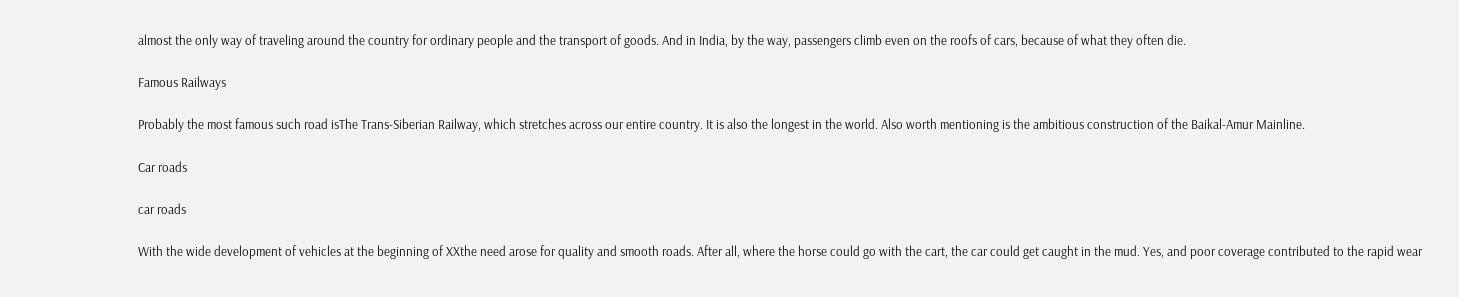almost the only way of traveling around the country for ordinary people and the transport of goods. And in India, by the way, passengers climb even on the roofs of cars, because of what they often die.

Famous Railways

Probably the most famous such road isThe Trans-Siberian Railway, which stretches across our entire country. It is also the longest in the world. Also worth mentioning is the ambitious construction of the Baikal-Amur Mainline.

Car roads

car roads

With the wide development of vehicles at the beginning of XXthe need arose for quality and smooth roads. After all, where the horse could go with the cart, the car could get caught in the mud. Yes, and poor coverage contributed to the rapid wear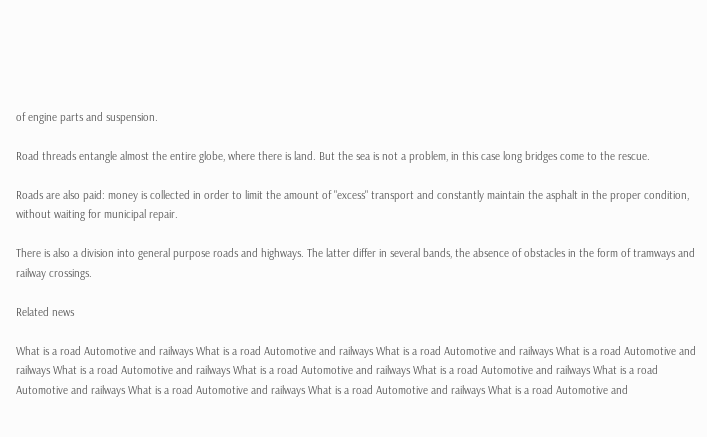of engine parts and suspension.

Road threads entangle almost the entire globe, where there is land. But the sea is not a problem, in this case long bridges come to the rescue.

Roads are also paid: money is collected in order to limit the amount of "excess" transport and constantly maintain the asphalt in the proper condition, without waiting for municipal repair.

There is also a division into general purpose roads and highways. The latter differ in several bands, the absence of obstacles in the form of tramways and railway crossings.

Related news

What is a road Automotive and railways What is a road Automotive and railways What is a road Automotive and railways What is a road Automotive and railways What is a road Automotive and railways What is a road Automotive and railways What is a road Automotive and railways What is a road Automotive and railways What is a road Automotive and railways What is a road Automotive and railways What is a road Automotive and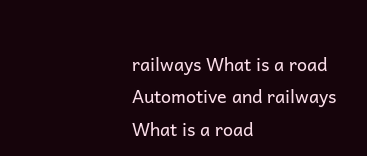railways What is a road Automotive and railways What is a road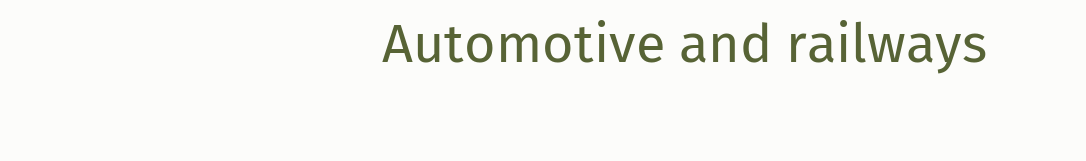Automotive and railways